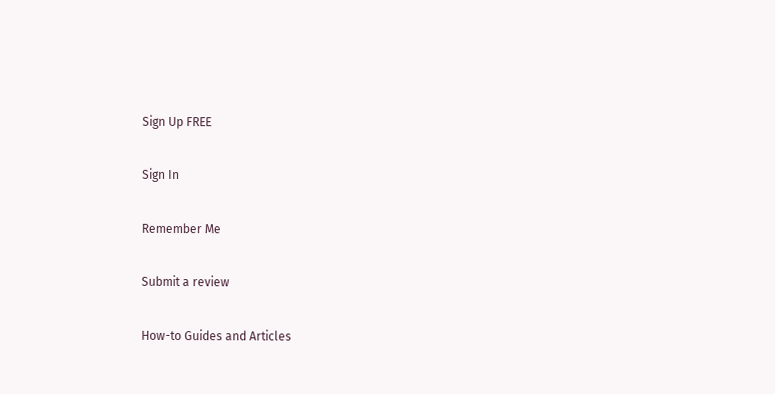Sign Up FREE

Sign In

Remember Me

Submit a review

How-to Guides and Articles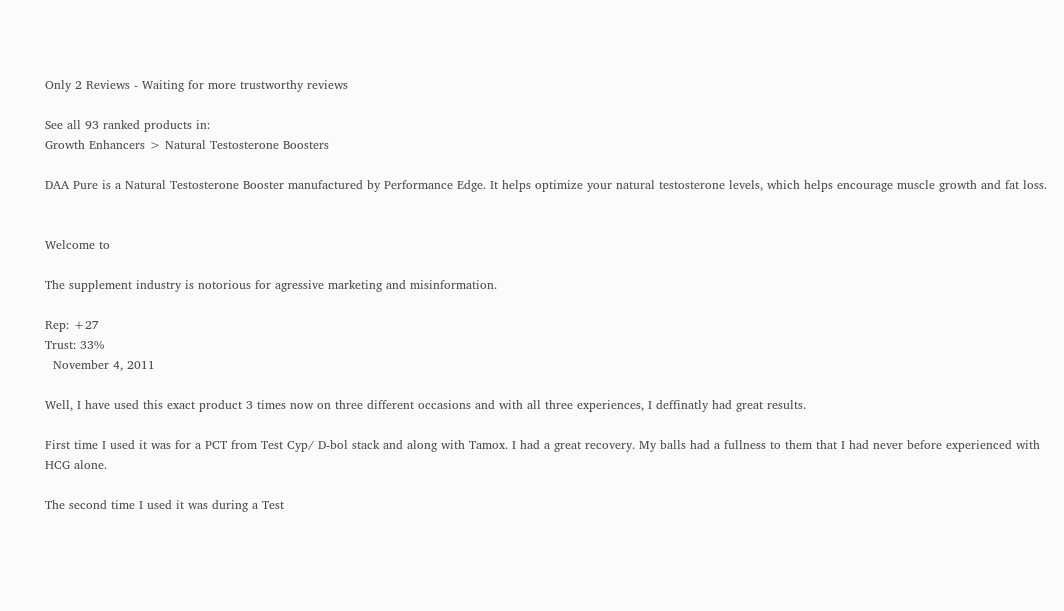Only 2 Reviews - Waiting for more trustworthy reviews

See all 93 ranked products in:
Growth Enhancers > Natural Testosterone Boosters

DAA Pure is a Natural Testosterone Booster manufactured by Performance Edge. It helps optimize your natural testosterone levels, which helps encourage muscle growth and fat loss.


Welcome to

The supplement industry is notorious for agressive marketing and misinformation.

Rep: +27
Trust: 33%
  November 4, 2011

Well, I have used this exact product 3 times now on three different occasions and with all three experiences, I deffinatly had great results.

First time I used it was for a PCT from Test Cyp/ D-bol stack and along with Tamox. I had a great recovery. My balls had a fullness to them that I had never before experienced with HCG alone.

The second time I used it was during a Test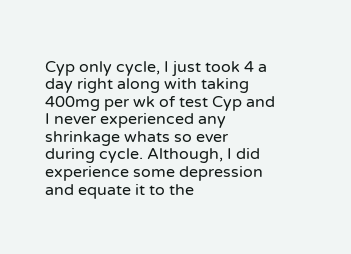Cyp only cycle, I just took 4 a day right along with taking 400mg per wk of test Cyp and I never experienced any shrinkage whats so ever during cycle. Although, I did experience some depression and equate it to the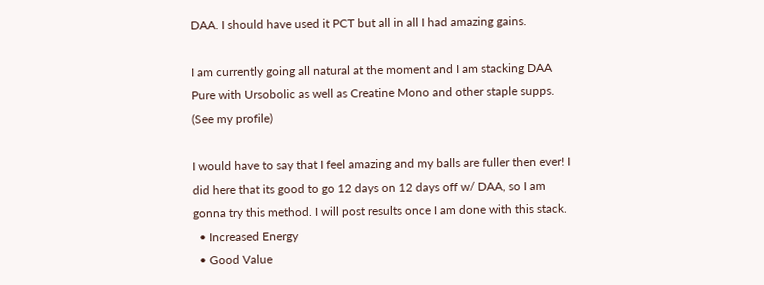DAA. I should have used it PCT but all in all I had amazing gains.

I am currently going all natural at the moment and I am stacking DAA Pure with Ursobolic as well as Creatine Mono and other staple supps. (See my profile)

I would have to say that I feel amazing and my balls are fuller then ever! I did here that its good to go 12 days on 12 days off w/ DAA, so I am gonna try this method. I will post results once I am done with this stack.
  • Increased Energy
  • Good Value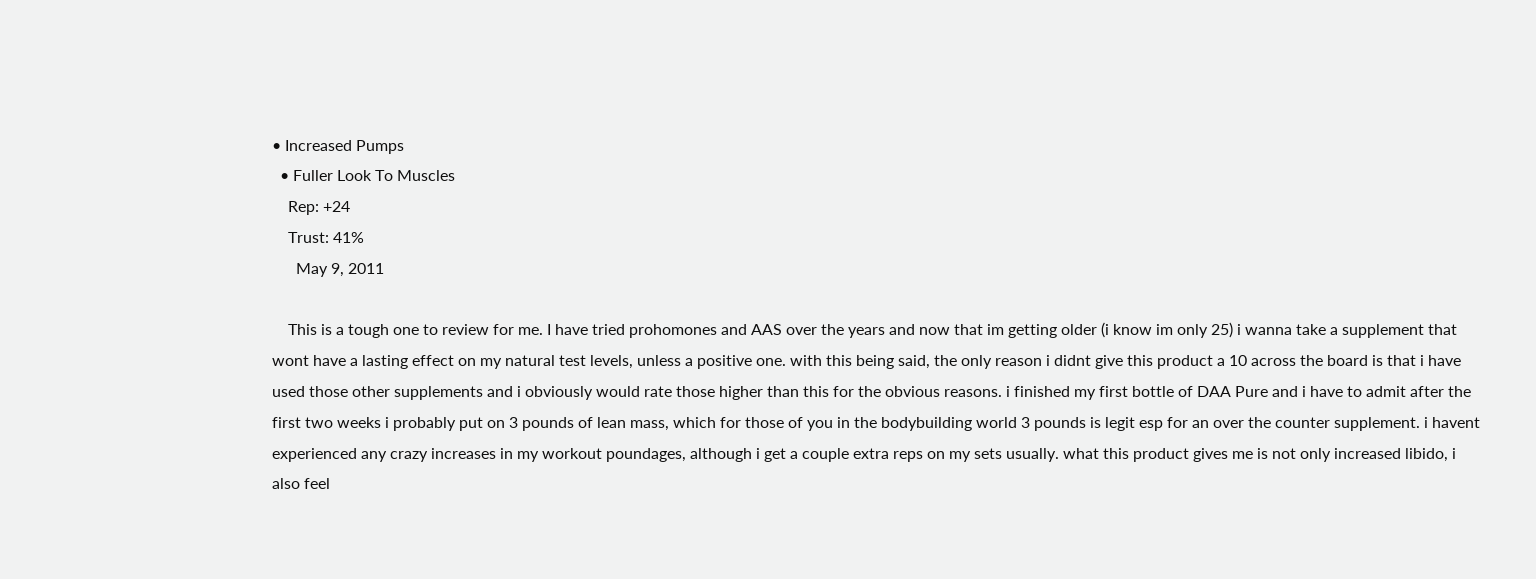• Increased Pumps
  • Fuller Look To Muscles
    Rep: +24
    Trust: 41%
      May 9, 2011

    This is a tough one to review for me. I have tried prohomones and AAS over the years and now that im getting older (i know im only 25) i wanna take a supplement that wont have a lasting effect on my natural test levels, unless a positive one. with this being said, the only reason i didnt give this product a 10 across the board is that i have used those other supplements and i obviously would rate those higher than this for the obvious reasons. i finished my first bottle of DAA Pure and i have to admit after the first two weeks i probably put on 3 pounds of lean mass, which for those of you in the bodybuilding world 3 pounds is legit esp for an over the counter supplement. i havent experienced any crazy increases in my workout poundages, although i get a couple extra reps on my sets usually. what this product gives me is not only increased libido, i also feel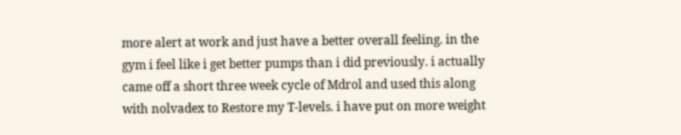more alert at work and just have a better overall feeling. in the gym i feel like i get better pumps than i did previously. i actually came off a short three week cycle of Mdrol and used this along with nolvadex to Restore my T-levels. i have put on more weight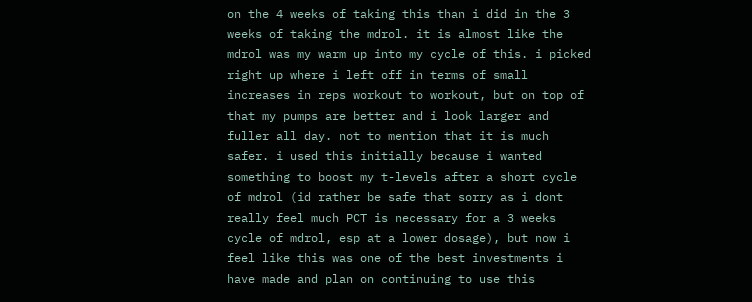on the 4 weeks of taking this than i did in the 3 weeks of taking the mdrol. it is almost like the mdrol was my warm up into my cycle of this. i picked right up where i left off in terms of small increases in reps workout to workout, but on top of that my pumps are better and i look larger and fuller all day. not to mention that it is much safer. i used this initially because i wanted something to boost my t-levels after a short cycle of mdrol (id rather be safe that sorry as i dont really feel much PCT is necessary for a 3 weeks cycle of mdrol, esp at a lower dosage), but now i feel like this was one of the best investments i have made and plan on continuing to use this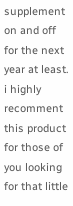supplement on and off for the next year at least. i highly recomment this product for those of you looking for that little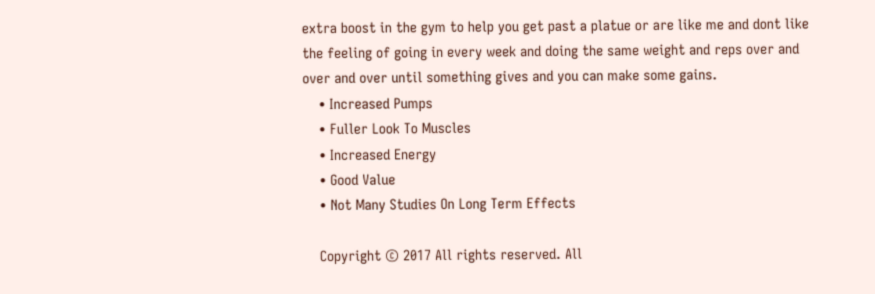extra boost in the gym to help you get past a platue or are like me and dont like the feeling of going in every week and doing the same weight and reps over and over and over until something gives and you can make some gains.
    • Increased Pumps
    • Fuller Look To Muscles
    • Increased Energy
    • Good Value
    • Not Many Studies On Long Term Effects

    Copyright © 2017 All rights reserved. All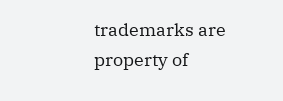trademarks are property of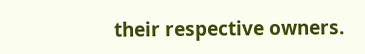their respective owners.